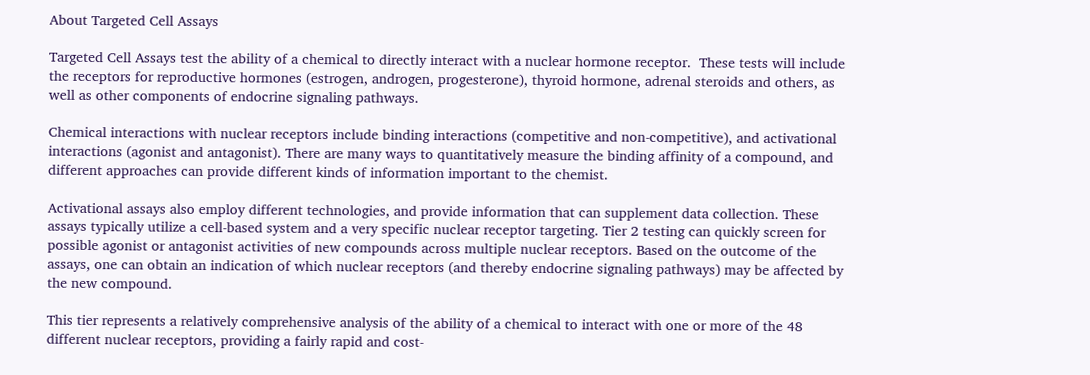About Targeted Cell Assays

Targeted Cell Assays test the ability of a chemical to directly interact with a nuclear hormone receptor.  These tests will include the receptors for reproductive hormones (estrogen, androgen, progesterone), thyroid hormone, adrenal steroids and others, as well as other components of endocrine signaling pathways.

Chemical interactions with nuclear receptors include binding interactions (competitive and non-competitive), and activational interactions (agonist and antagonist). There are many ways to quantitatively measure the binding affinity of a compound, and different approaches can provide different kinds of information important to the chemist.

Activational assays also employ different technologies, and provide information that can supplement data collection. These assays typically utilize a cell-based system and a very specific nuclear receptor targeting. Tier 2 testing can quickly screen for possible agonist or antagonist activities of new compounds across multiple nuclear receptors. Based on the outcome of the assays, one can obtain an indication of which nuclear receptors (and thereby endocrine signaling pathways) may be affected by the new compound.

This tier represents a relatively comprehensive analysis of the ability of a chemical to interact with one or more of the 48 different nuclear receptors, providing a fairly rapid and cost-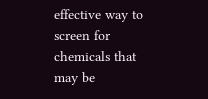effective way to screen for chemicals that may be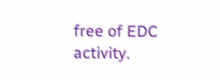free of EDC activity.